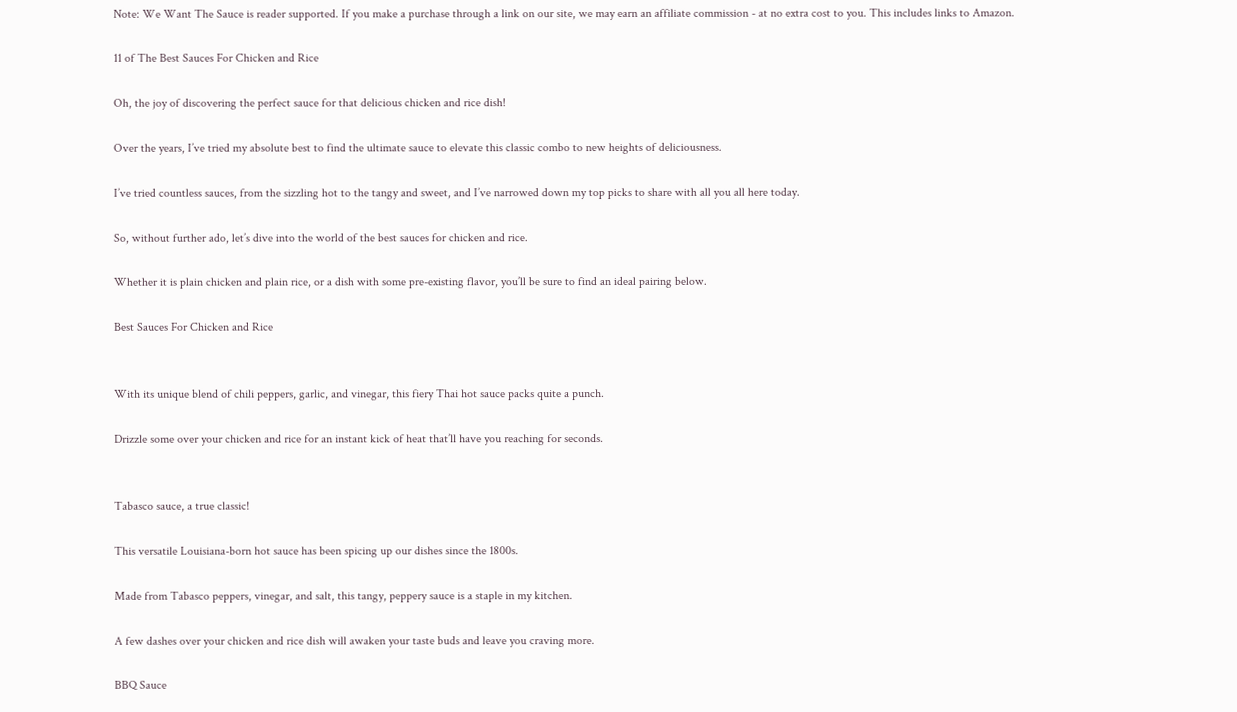Note: We Want The Sauce is reader supported. If you make a purchase through a link on our site, we may earn an affiliate commission - at no extra cost to you. This includes links to Amazon.

11 of The Best Sauces For Chicken and Rice

Oh, the joy of discovering the perfect sauce for that delicious chicken and rice dish!

Over the years, I’ve tried my absolute best to find the ultimate sauce to elevate this classic combo to new heights of deliciousness.

I’ve tried countless sauces, from the sizzling hot to the tangy and sweet, and I’ve narrowed down my top picks to share with all you all here today.

So, without further ado, let’s dive into the world of the best sauces for chicken and rice.

Whether it is plain chicken and plain rice, or a dish with some pre-existing flavor, you’ll be sure to find an ideal pairing below.

Best Sauces For Chicken and Rice


With its unique blend of chili peppers, garlic, and vinegar, this fiery Thai hot sauce packs quite a punch.

Drizzle some over your chicken and rice for an instant kick of heat that’ll have you reaching for seconds.


Tabasco sauce, a true classic!

This versatile Louisiana-born hot sauce has been spicing up our dishes since the 1800s.

Made from Tabasco peppers, vinegar, and salt, this tangy, peppery sauce is a staple in my kitchen.

A few dashes over your chicken and rice dish will awaken your taste buds and leave you craving more.

BBQ Sauce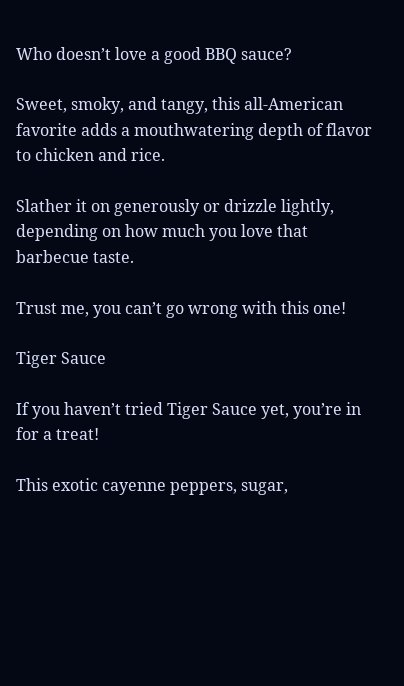Who doesn’t love a good BBQ sauce?

Sweet, smoky, and tangy, this all-American favorite adds a mouthwatering depth of flavor to chicken and rice.

Slather it on generously or drizzle lightly, depending on how much you love that barbecue taste.

Trust me, you can’t go wrong with this one!

Tiger Sauce

If you haven’t tried Tiger Sauce yet, you’re in for a treat!

This exotic cayenne peppers, sugar,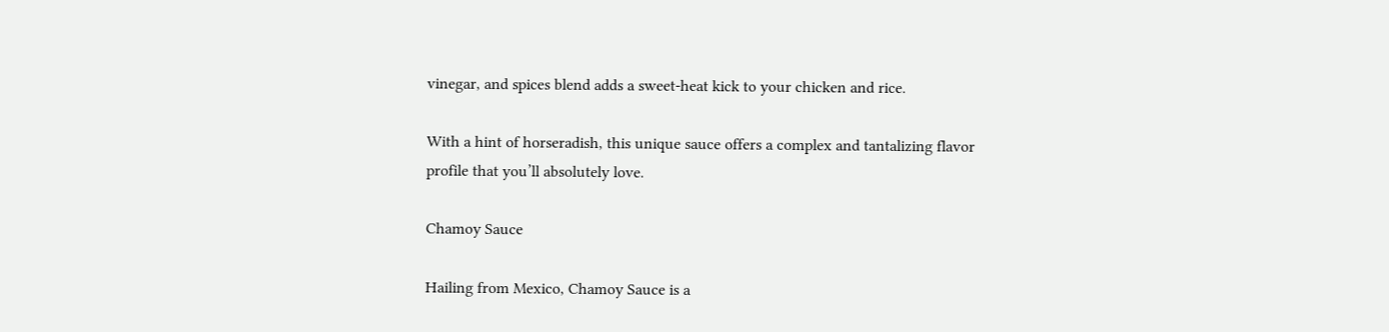vinegar, and spices blend adds a sweet-heat kick to your chicken and rice.

With a hint of horseradish, this unique sauce offers a complex and tantalizing flavor profile that you’ll absolutely love.

Chamoy Sauce

Hailing from Mexico, Chamoy Sauce is a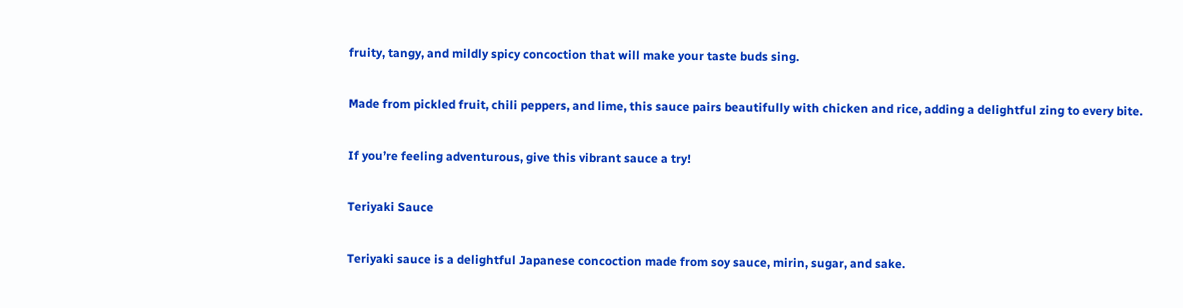fruity, tangy, and mildly spicy concoction that will make your taste buds sing.

Made from pickled fruit, chili peppers, and lime, this sauce pairs beautifully with chicken and rice, adding a delightful zing to every bite.

If you’re feeling adventurous, give this vibrant sauce a try!

Teriyaki Sauce

Teriyaki sauce is a delightful Japanese concoction made from soy sauce, mirin, sugar, and sake.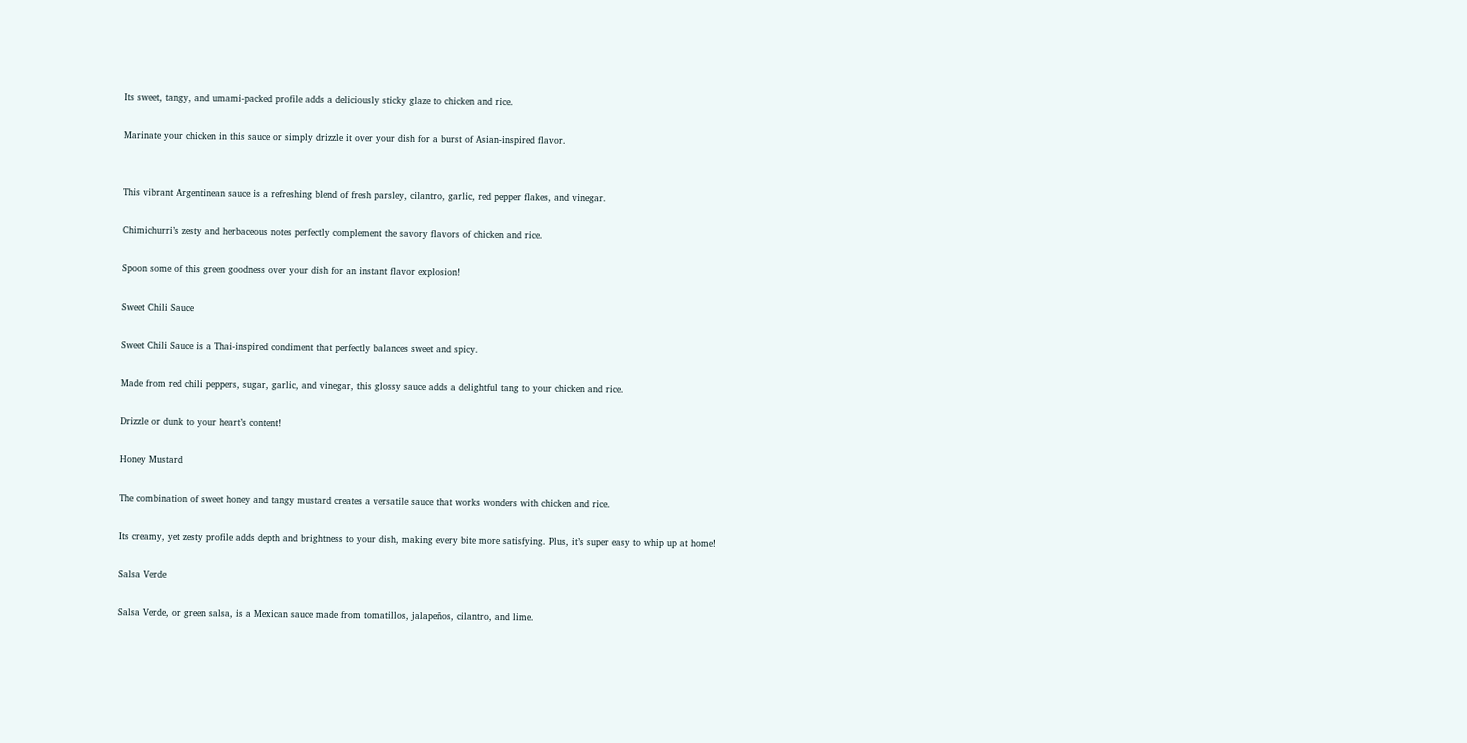Its sweet, tangy, and umami-packed profile adds a deliciously sticky glaze to chicken and rice.

Marinate your chicken in this sauce or simply drizzle it over your dish for a burst of Asian-inspired flavor.


This vibrant Argentinean sauce is a refreshing blend of fresh parsley, cilantro, garlic, red pepper flakes, and vinegar.

Chimichurri’s zesty and herbaceous notes perfectly complement the savory flavors of chicken and rice.

Spoon some of this green goodness over your dish for an instant flavor explosion!

Sweet Chili Sauce

Sweet Chili Sauce is a Thai-inspired condiment that perfectly balances sweet and spicy.

Made from red chili peppers, sugar, garlic, and vinegar, this glossy sauce adds a delightful tang to your chicken and rice.

Drizzle or dunk to your heart’s content!

Honey Mustard

The combination of sweet honey and tangy mustard creates a versatile sauce that works wonders with chicken and rice.

Its creamy, yet zesty profile adds depth and brightness to your dish, making every bite more satisfying. Plus, it’s super easy to whip up at home!

Salsa Verde

Salsa Verde, or green salsa, is a Mexican sauce made from tomatillos, jalapeños, cilantro, and lime.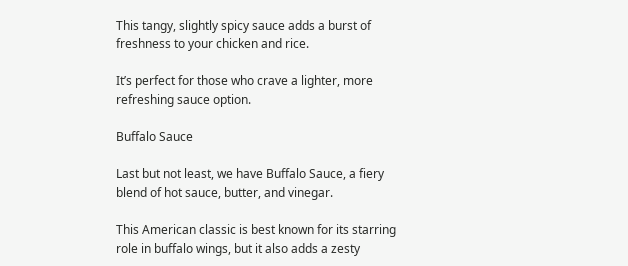This tangy, slightly spicy sauce adds a burst of freshness to your chicken and rice.

It’s perfect for those who crave a lighter, more refreshing sauce option.

Buffalo Sauce

Last but not least, we have Buffalo Sauce, a fiery blend of hot sauce, butter, and vinegar.

This American classic is best known for its starring role in buffalo wings, but it also adds a zesty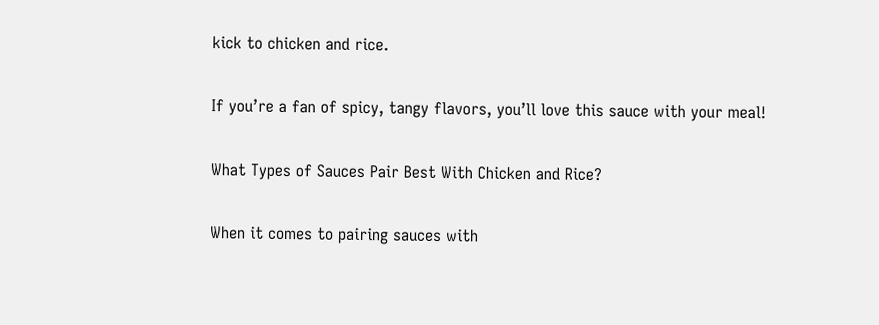kick to chicken and rice.

If you’re a fan of spicy, tangy flavors, you’ll love this sauce with your meal!

What Types of Sauces Pair Best With Chicken and Rice?

When it comes to pairing sauces with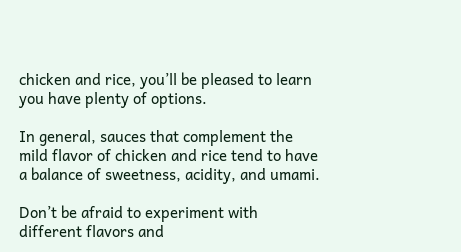chicken and rice, you’ll be pleased to learn you have plenty of options.

In general, sauces that complement the mild flavor of chicken and rice tend to have a balance of sweetness, acidity, and umami.

Don’t be afraid to experiment with different flavors and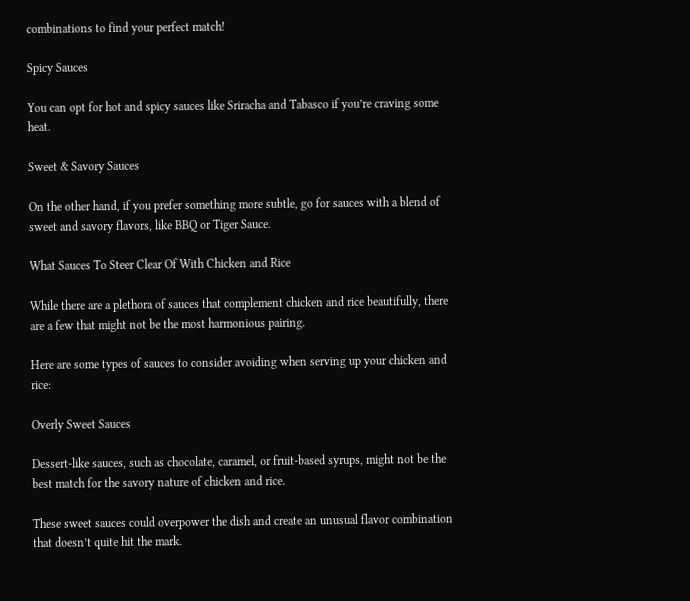combinations to find your perfect match!

Spicy Sauces

You can opt for hot and spicy sauces like Sriracha and Tabasco if you’re craving some heat.

Sweet & Savory Sauces

On the other hand, if you prefer something more subtle, go for sauces with a blend of sweet and savory flavors, like BBQ or Tiger Sauce.

What Sauces To Steer Clear Of With Chicken and Rice

While there are a plethora of sauces that complement chicken and rice beautifully, there are a few that might not be the most harmonious pairing.

Here are some types of sauces to consider avoiding when serving up your chicken and rice:

Overly Sweet Sauces

Dessert-like sauces, such as chocolate, caramel, or fruit-based syrups, might not be the best match for the savory nature of chicken and rice.

These sweet sauces could overpower the dish and create an unusual flavor combination that doesn’t quite hit the mark.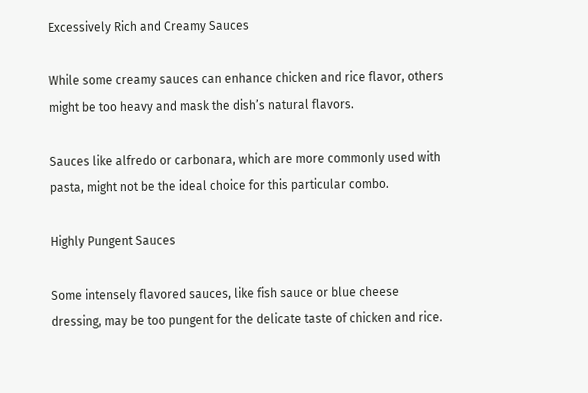Excessively Rich and Creamy Sauces

While some creamy sauces can enhance chicken and rice flavor, others might be too heavy and mask the dish’s natural flavors.

Sauces like alfredo or carbonara, which are more commonly used with pasta, might not be the ideal choice for this particular combo.

Highly Pungent Sauces

Some intensely flavored sauces, like fish sauce or blue cheese dressing, may be too pungent for the delicate taste of chicken and rice.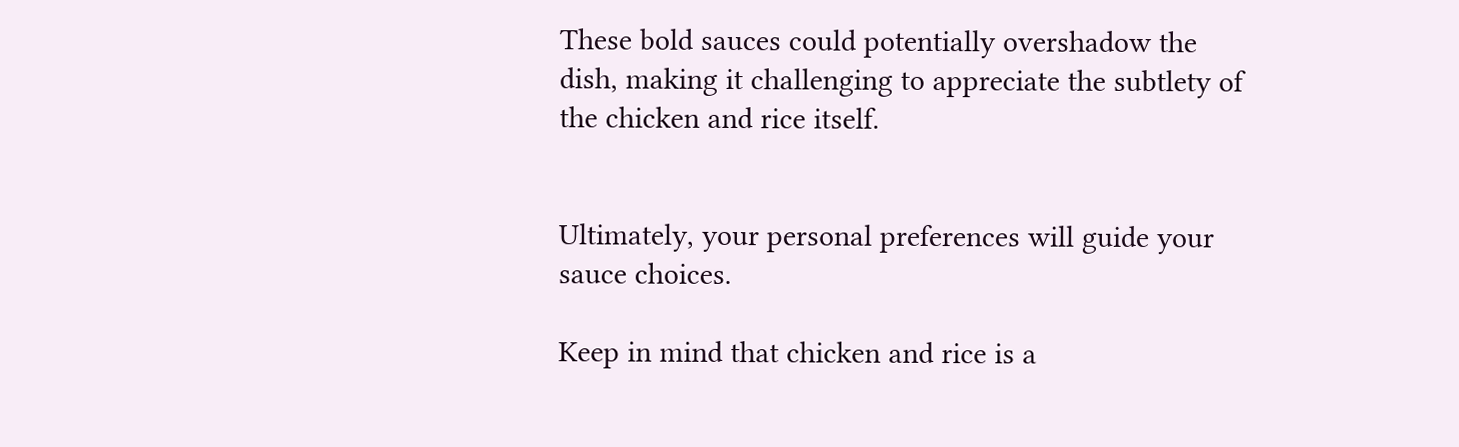These bold sauces could potentially overshadow the dish, making it challenging to appreciate the subtlety of the chicken and rice itself.


Ultimately, your personal preferences will guide your sauce choices.

Keep in mind that chicken and rice is a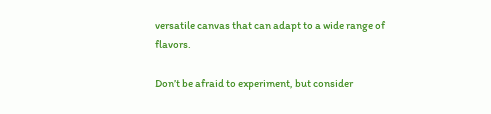versatile canvas that can adapt to a wide range of flavors.

Don’t be afraid to experiment, but consider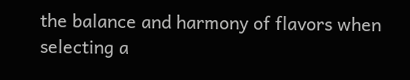the balance and harmony of flavors when selecting a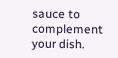sauce to complement your dish.